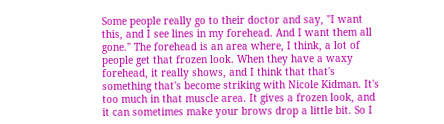Some people really go to their doctor and say, "I want this, and I see lines in my forehead. And I want them all gone." The forehead is an area where, I think, a lot of people get that frozen look. When they have a waxy forehead, it really shows, and I think that that's something that's become striking with Nicole Kidman. It's too much in that muscle area. It gives a frozen look, and it can sometimes make your brows drop a little bit. So I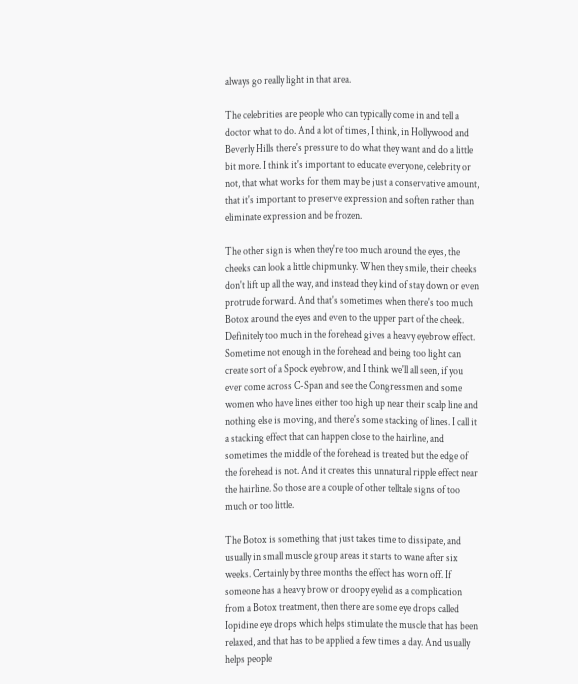always go really light in that area.

The celebrities are people who can typically come in and tell a doctor what to do. And a lot of times, I think, in Hollywood and Beverly Hills there's pressure to do what they want and do a little bit more. I think it's important to educate everyone, celebrity or not, that what works for them may be just a conservative amount, that it's important to preserve expression and soften rather than eliminate expression and be frozen.

The other sign is when they're too much around the eyes, the cheeks can look a little chipmunky. When they smile, their cheeks don't lift up all the way, and instead they kind of stay down or even protrude forward. And that's sometimes when there's too much Botox around the eyes and even to the upper part of the cheek. Definitely too much in the forehead gives a heavy eyebrow effect. Sometime not enough in the forehead and being too light can create sort of a Spock eyebrow, and I think we'll all seen, if you ever come across C-Span and see the Congressmen and some women who have lines either too high up near their scalp line and nothing else is moving, and there's some stacking of lines. I call it a stacking effect that can happen close to the hairline, and sometimes the middle of the forehead is treated but the edge of the forehead is not. And it creates this unnatural ripple effect near the hairline. So those are a couple of other telltale signs of too much or too little.

The Botox is something that just takes time to dissipate, and usually in small muscle group areas it starts to wane after six weeks. Certainly by three months the effect has worn off. If someone has a heavy brow or droopy eyelid as a complication from a Botox treatment, then there are some eye drops called Iopidine eye drops which helps stimulate the muscle that has been relaxed, and that has to be applied a few times a day. And usually helps people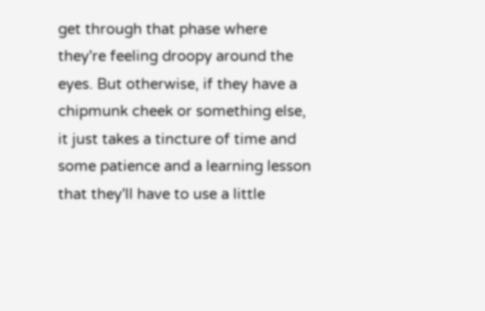get through that phase where they're feeling droopy around the eyes. But otherwise, if they have a chipmunk cheek or something else, it just takes a tincture of time and some patience and a learning lesson that they'll have to use a little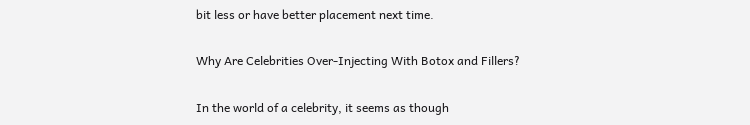bit less or have better placement next time.

Why Are Celebrities Over-Injecting With Botox and Fillers?

In the world of a celebrity, it seems as though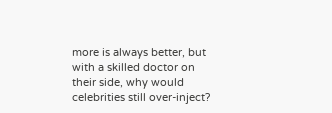more is always better, but with a skilled doctor on their side, why would celebrities still over-inject?